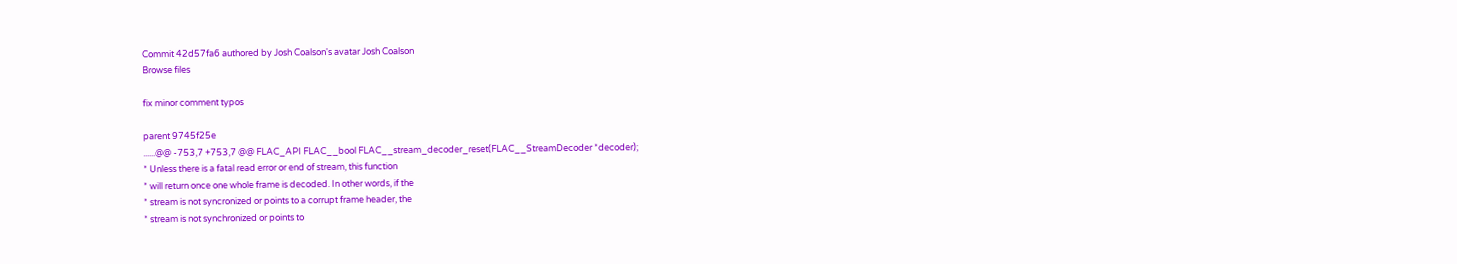Commit 42d57fa6 authored by Josh Coalson's avatar Josh Coalson
Browse files

fix minor comment typos

parent 9745f25e
......@@ -753,7 +753,7 @@ FLAC_API FLAC__bool FLAC__stream_decoder_reset(FLAC__StreamDecoder *decoder);
* Unless there is a fatal read error or end of stream, this function
* will return once one whole frame is decoded. In other words, if the
* stream is not syncronized or points to a corrupt frame header, the
* stream is not synchronized or points to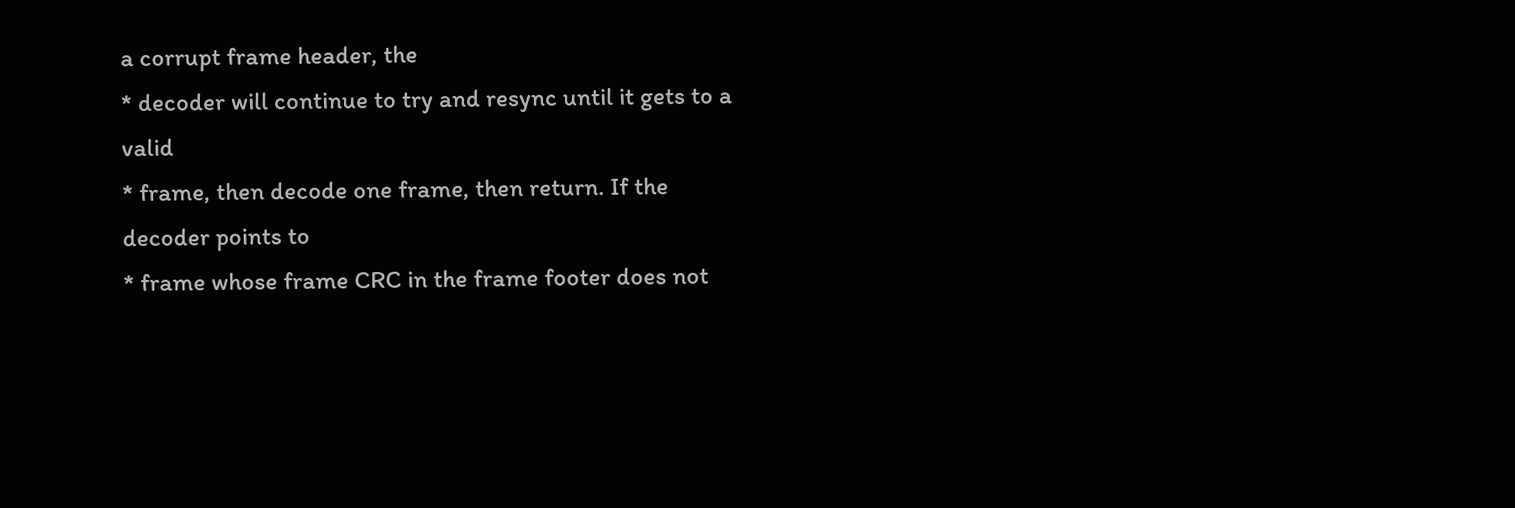a corrupt frame header, the
* decoder will continue to try and resync until it gets to a valid
* frame, then decode one frame, then return. If the decoder points to
* frame whose frame CRC in the frame footer does not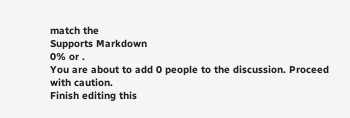match the
Supports Markdown
0% or .
You are about to add 0 people to the discussion. Proceed with caution.
Finish editing this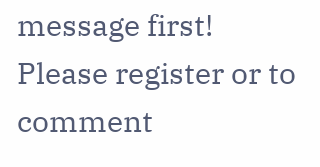message first!
Please register or to comment